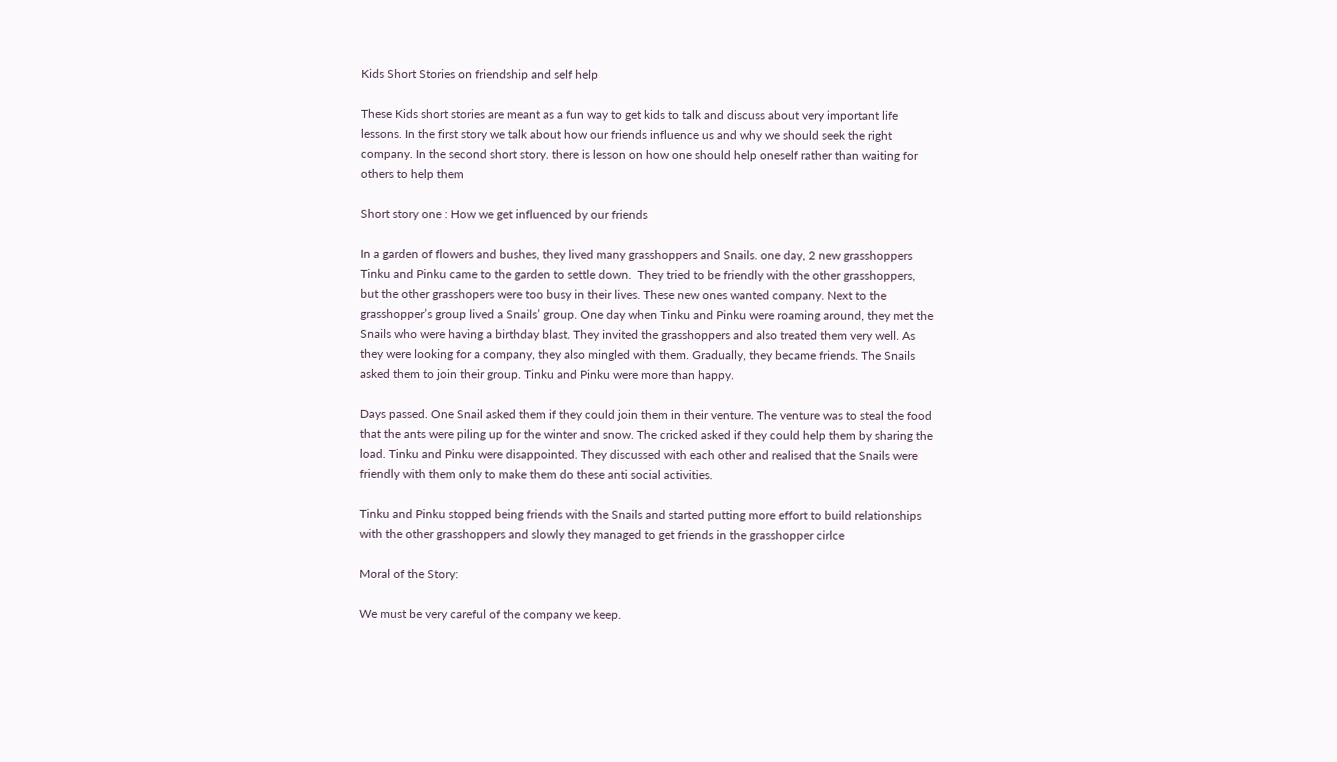Kids Short Stories on friendship and self help

These Kids short stories are meant as a fun way to get kids to talk and discuss about very important life lessons. In the first story we talk about how our friends influence us and why we should seek the right company. In the second short story. there is lesson on how one should help oneself rather than waiting for others to help them

Short story one : How we get influenced by our friends

In a garden of flowers and bushes, they lived many grasshoppers and Snails. one day, 2 new grasshoppers Tinku and Pinku came to the garden to settle down.  They tried to be friendly with the other grasshoppers, but the other grasshopers were too busy in their lives. These new ones wanted company. Next to the grasshopper’s group lived a Snails’ group. One day when Tinku and Pinku were roaming around, they met the Snails who were having a birthday blast. They invited the grasshoppers and also treated them very well. As they were looking for a company, they also mingled with them. Gradually, they became friends. The Snails asked them to join their group. Tinku and Pinku were more than happy.

Days passed. One Snail asked them if they could join them in their venture. The venture was to steal the food that the ants were piling up for the winter and snow. The cricked asked if they could help them by sharing the load. Tinku and Pinku were disappointed. They discussed with each other and realised that the Snails were friendly with them only to make them do these anti social activities.

Tinku and Pinku stopped being friends with the Snails and started putting more effort to build relationships with the other grasshoppers and slowly they managed to get friends in the grasshopper cirlce

Moral of the Story:

We must be very careful of the company we keep.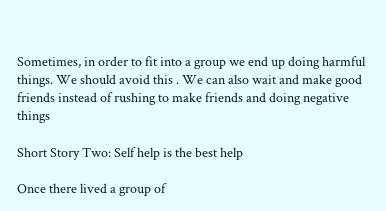Sometimes, in order to fit into a group we end up doing harmful things. We should avoid this . We can also wait and make good friends instead of rushing to make friends and doing negative things

Short Story Two: Self help is the best help

Once there lived a group of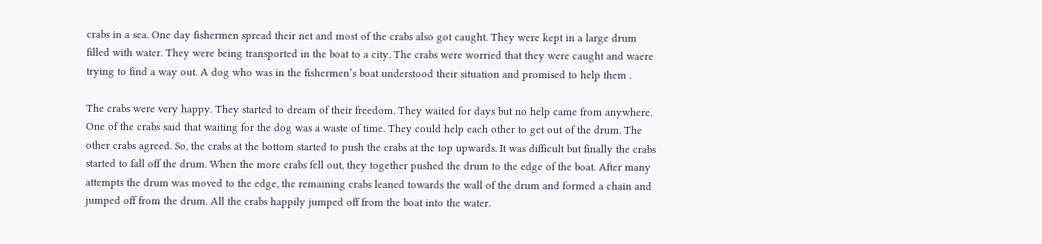crabs in a sea. One day fishermen spread their net and most of the crabs also got caught. They were kept in a large drum filled with water. They were being transported in the boat to a city. The crabs were worried that they were caught and waere trying to find a way out. A dog who was in the fishermen’s boat understood their situation and promised to help them .

The crabs were very happy. They started to dream of their freedom. They waited for days but no help came from anywhere. One of the crabs said that waiting for the dog was a waste of time. They could help each other to get out of the drum. The other crabs agreed. So, the crabs at the bottom started to push the crabs at the top upwards. It was difficult but finally the crabs started to fall off the drum. When the more crabs fell out, they together pushed the drum to the edge of the boat. After many attempts the drum was moved to the edge, the remaining crabs leaned towards the wall of the drum and formed a chain and jumped off from the drum. All the crabs happily jumped off from the boat into the water.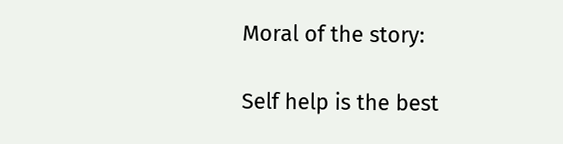Moral of the story:

Self help is the best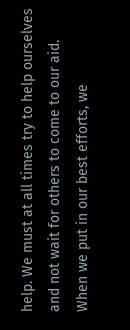help. We must at all times try to help ourselves and not wait for others to come to our aid. When we put in our best efforts, we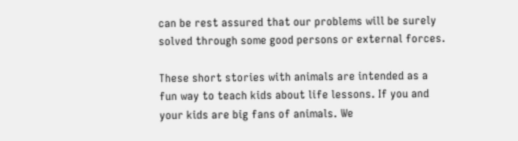can be rest assured that our problems will be surely solved through some good persons or external forces.

These short stories with animals are intended as a fun way to teach kids about life lessons. If you and your kids are big fans of animals. We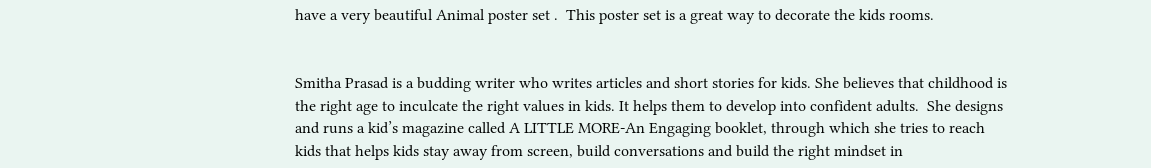have a very beautiful Animal poster set .  This poster set is a great way to decorate the kids rooms.


Smitha Prasad is a budding writer who writes articles and short stories for kids. She believes that childhood is the right age to inculcate the right values in kids. It helps them to develop into confident adults.  She designs and runs a kid’s magazine called A LITTLE MORE-An Engaging booklet, through which she tries to reach kids that helps kids stay away from screen, build conversations and build the right mindset in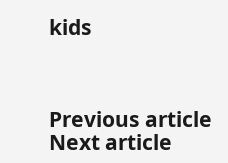kids



Previous article
Next article